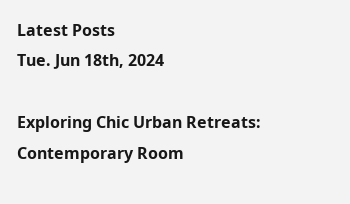Latest Posts
Tue. Jun 18th, 2024

Exploring Chic Urban Retreats: Contemporary Room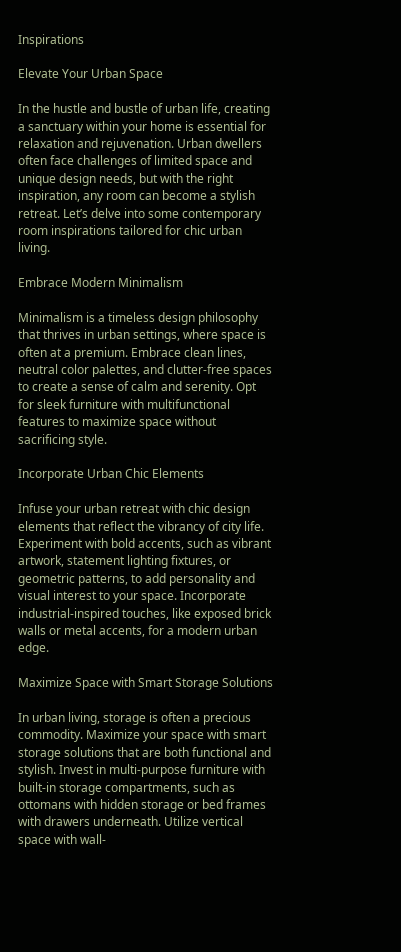Inspirations

Elevate Your Urban Space

In the hustle and bustle of urban life, creating a sanctuary within your home is essential for relaxation and rejuvenation. Urban dwellers often face challenges of limited space and unique design needs, but with the right inspiration, any room can become a stylish retreat. Let’s delve into some contemporary room inspirations tailored for chic urban living.

Embrace Modern Minimalism

Minimalism is a timeless design philosophy that thrives in urban settings, where space is often at a premium. Embrace clean lines, neutral color palettes, and clutter-free spaces to create a sense of calm and serenity. Opt for sleek furniture with multifunctional features to maximize space without sacrificing style.

Incorporate Urban Chic Elements

Infuse your urban retreat with chic design elements that reflect the vibrancy of city life. Experiment with bold accents, such as vibrant artwork, statement lighting fixtures, or geometric patterns, to add personality and visual interest to your space. Incorporate industrial-inspired touches, like exposed brick walls or metal accents, for a modern urban edge.

Maximize Space with Smart Storage Solutions

In urban living, storage is often a precious commodity. Maximize your space with smart storage solutions that are both functional and stylish. Invest in multi-purpose furniture with built-in storage compartments, such as ottomans with hidden storage or bed frames with drawers underneath. Utilize vertical space with wall-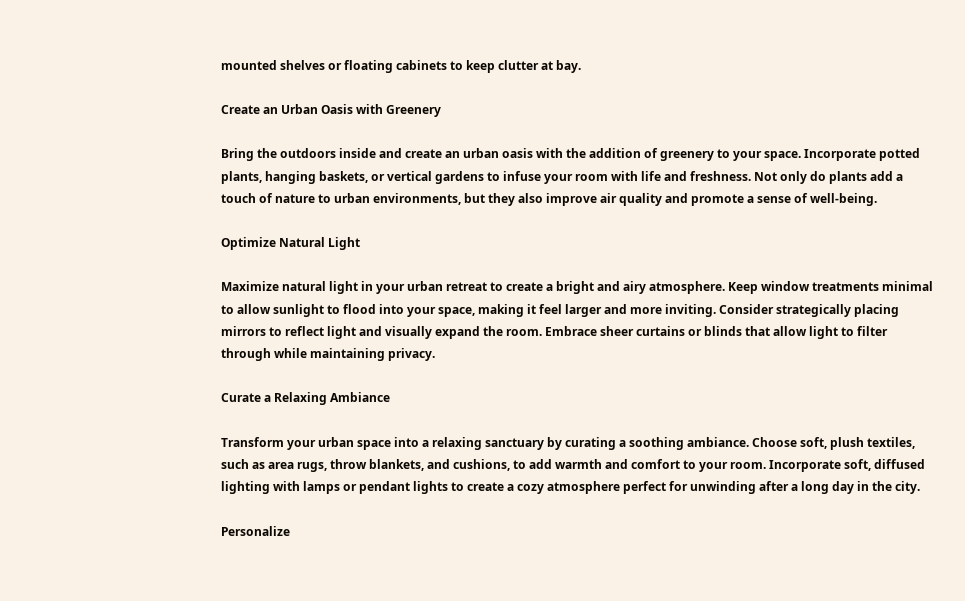mounted shelves or floating cabinets to keep clutter at bay.

Create an Urban Oasis with Greenery

Bring the outdoors inside and create an urban oasis with the addition of greenery to your space. Incorporate potted plants, hanging baskets, or vertical gardens to infuse your room with life and freshness. Not only do plants add a touch of nature to urban environments, but they also improve air quality and promote a sense of well-being.

Optimize Natural Light

Maximize natural light in your urban retreat to create a bright and airy atmosphere. Keep window treatments minimal to allow sunlight to flood into your space, making it feel larger and more inviting. Consider strategically placing mirrors to reflect light and visually expand the room. Embrace sheer curtains or blinds that allow light to filter through while maintaining privacy.

Curate a Relaxing Ambiance

Transform your urban space into a relaxing sanctuary by curating a soothing ambiance. Choose soft, plush textiles, such as area rugs, throw blankets, and cushions, to add warmth and comfort to your room. Incorporate soft, diffused lighting with lamps or pendant lights to create a cozy atmosphere perfect for unwinding after a long day in the city.

Personalize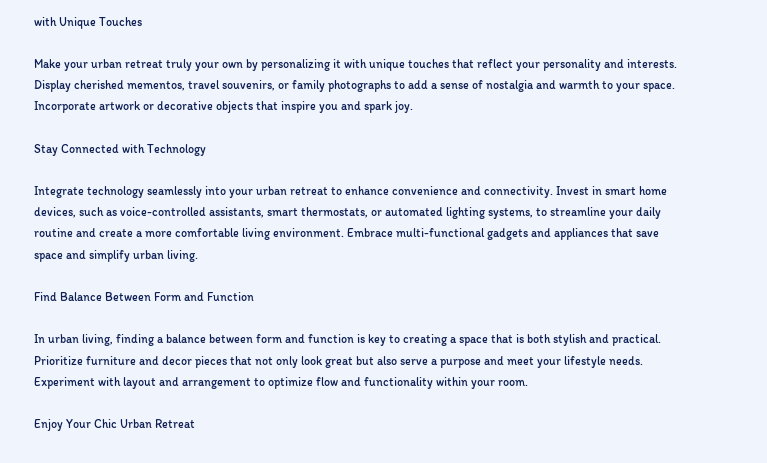with Unique Touches

Make your urban retreat truly your own by personalizing it with unique touches that reflect your personality and interests. Display cherished mementos, travel souvenirs, or family photographs to add a sense of nostalgia and warmth to your space. Incorporate artwork or decorative objects that inspire you and spark joy.

Stay Connected with Technology

Integrate technology seamlessly into your urban retreat to enhance convenience and connectivity. Invest in smart home devices, such as voice-controlled assistants, smart thermostats, or automated lighting systems, to streamline your daily routine and create a more comfortable living environment. Embrace multi-functional gadgets and appliances that save space and simplify urban living.

Find Balance Between Form and Function

In urban living, finding a balance between form and function is key to creating a space that is both stylish and practical. Prioritize furniture and decor pieces that not only look great but also serve a purpose and meet your lifestyle needs. Experiment with layout and arrangement to optimize flow and functionality within your room.

Enjoy Your Chic Urban Retreat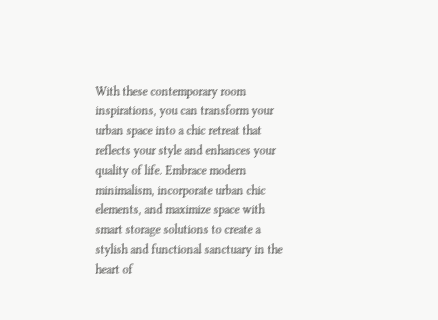With these contemporary room inspirations, you can transform your urban space into a chic retreat that reflects your style and enhances your quality of life. Embrace modern minimalism, incorporate urban chic elements, and maximize space with smart storage solutions to create a stylish and functional sanctuary in the heart of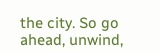the city. So go ahead, unwind,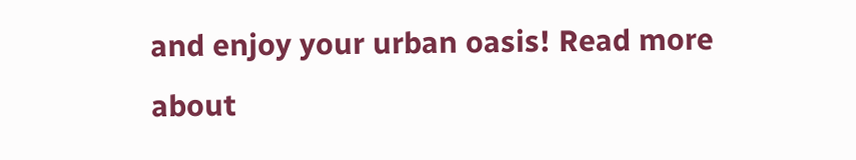and enjoy your urban oasis! Read more about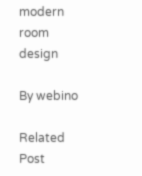modern room design

By webino

Related Post